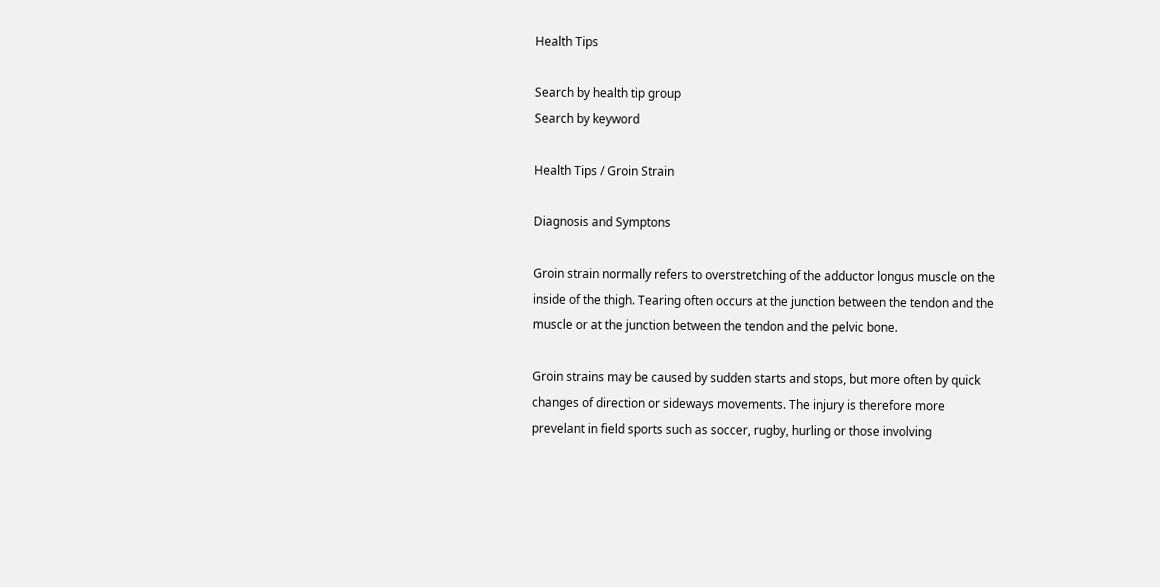Health Tips

Search by health tip group
Search by keyword

Health Tips / Groin Strain

Diagnosis and Symptons

Groin strain normally refers to overstretching of the adductor longus muscle on the inside of the thigh. Tearing often occurs at the junction between the tendon and the muscle or at the junction between the tendon and the pelvic bone.

Groin strains may be caused by sudden starts and stops, but more often by quick changes of direction or sideways movements. The injury is therefore more prevelant in field sports such as soccer, rugby, hurling or those involving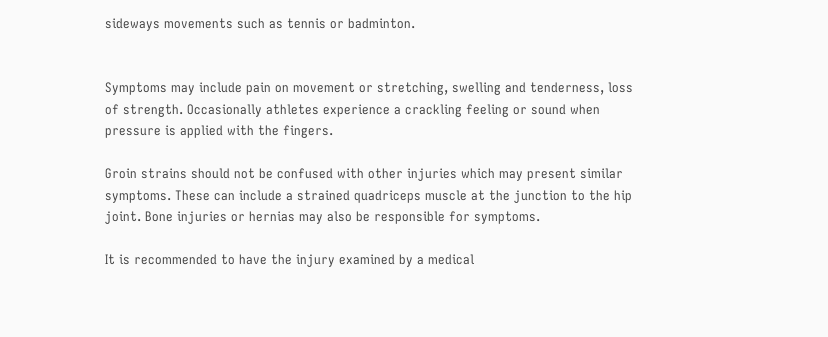sideways movements such as tennis or badminton.


Symptoms may include pain on movement or stretching, swelling and tenderness, loss of strength. Occasionally athletes experience a crackling feeling or sound when pressure is applied with the fingers.

Groin strains should not be confused with other injuries which may present similar symptoms. These can include a strained quadriceps muscle at the junction to the hip joint. Bone injuries or hernias may also be responsible for symptoms.

It is recommended to have the injury examined by a medical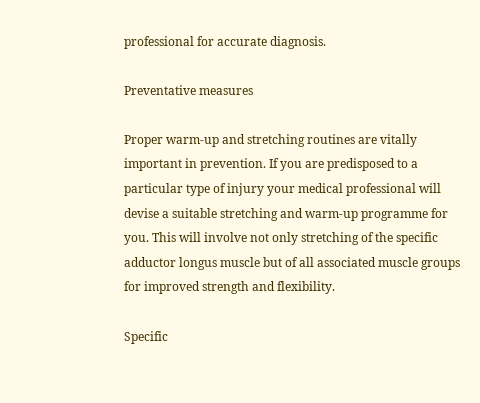professional for accurate diagnosis.

Preventative measures

Proper warm-up and stretching routines are vitally important in prevention. If you are predisposed to a particular type of injury your medical professional will devise a suitable stretching and warm-up programme for you. This will involve not only stretching of the specific adductor longus muscle but of all associated muscle groups for improved strength and flexibility.

Specific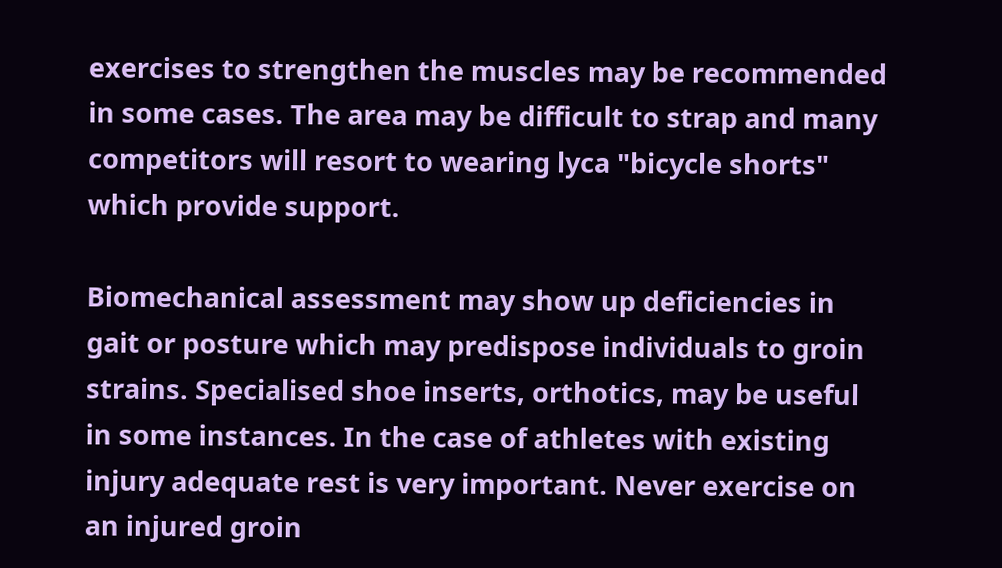exercises to strengthen the muscles may be recommended in some cases. The area may be difficult to strap and many competitors will resort to wearing lyca "bicycle shorts" which provide support.

Biomechanical assessment may show up deficiencies in gait or posture which may predispose individuals to groin strains. Specialised shoe inserts, orthotics, may be useful in some instances. In the case of athletes with existing injury adequate rest is very important. Never exercise on an injured groin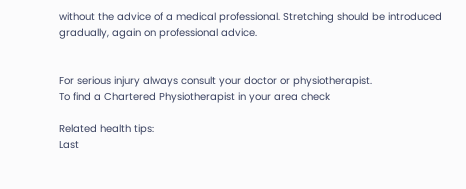without the advice of a medical professional. Stretching should be introduced gradually, again on professional advice.


For serious injury always consult your doctor or physiotherapist.
To find a Chartered Physiotherapist in your area check

Related health tips:
Last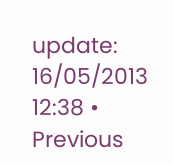update: 16/05/2013 12:38 • Previous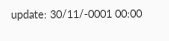update: 30/11/-0001 00:00